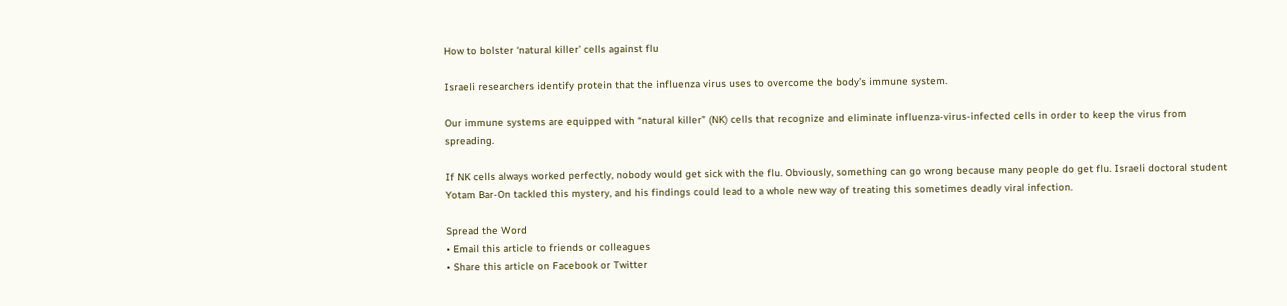How to bolster ‘natural killer’ cells against flu

Israeli researchers identify protein that the influenza virus uses to overcome the body’s immune system.

Our immune systems are equipped with “natural killer” (NK) cells that recognize and eliminate influenza-virus-infected cells in order to keep the virus from spreading.

If NK cells always worked perfectly, nobody would get sick with the flu. Obviously, something can go wrong because many people do get flu. Israeli doctoral student Yotam Bar-On tackled this mystery, and his findings could lead to a whole new way of treating this sometimes deadly viral infection.

Spread the Word
• Email this article to friends or colleagues
• Share this article on Facebook or Twitter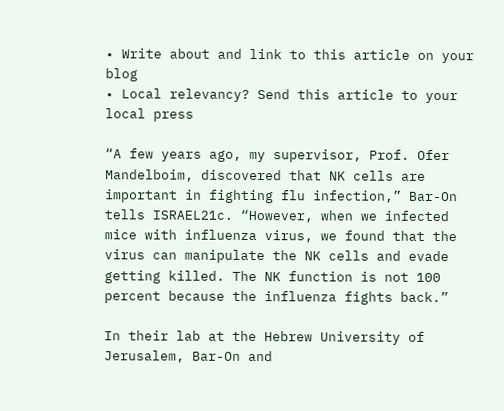• Write about and link to this article on your blog
• Local relevancy? Send this article to your local press

“A few years ago, my supervisor, Prof. Ofer Mandelboim, discovered that NK cells are important in fighting flu infection,” Bar-On tells ISRAEL21c. “However, when we infected mice with influenza virus, we found that the virus can manipulate the NK cells and evade getting killed. The NK function is not 100 percent because the influenza fights back.”

In their lab at the Hebrew University of Jerusalem, Bar-On and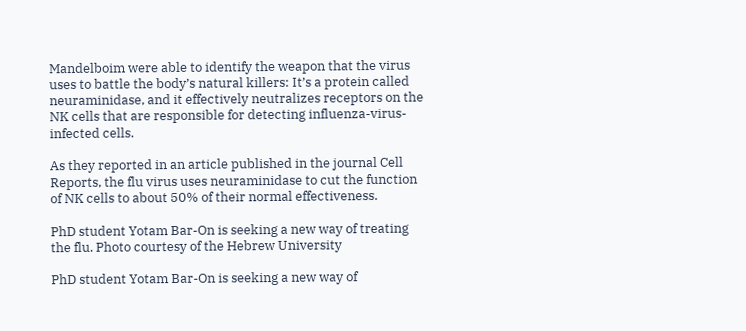Mandelboim were able to identify the weapon that the virus uses to battle the body’s natural killers: It’s a protein called neuraminidase, and it effectively neutralizes receptors on the NK cells that are responsible for detecting influenza-virus-infected cells.

As they reported in an article published in the journal Cell Reports, the flu virus uses neuraminidase to cut the function of NK cells to about 50% of their normal effectiveness.

PhD student Yotam Bar-On is seeking a new way of treating the flu. Photo courtesy of the Hebrew University

PhD student Yotam Bar-On is seeking a new way of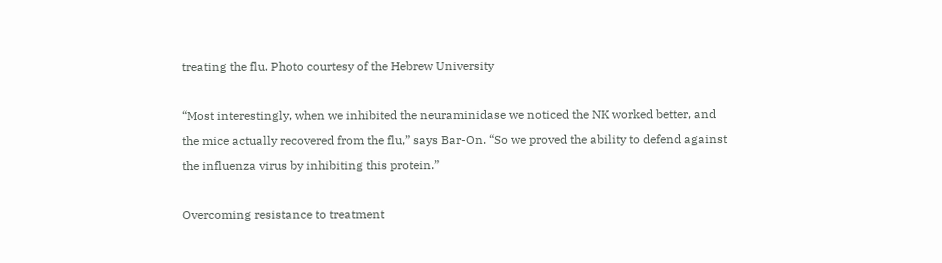treating the flu. Photo courtesy of the Hebrew University

“Most interestingly, when we inhibited the neuraminidase we noticed the NK worked better, and the mice actually recovered from the flu,” says Bar-On. “So we proved the ability to defend against the influenza virus by inhibiting this protein.”

Overcoming resistance to treatment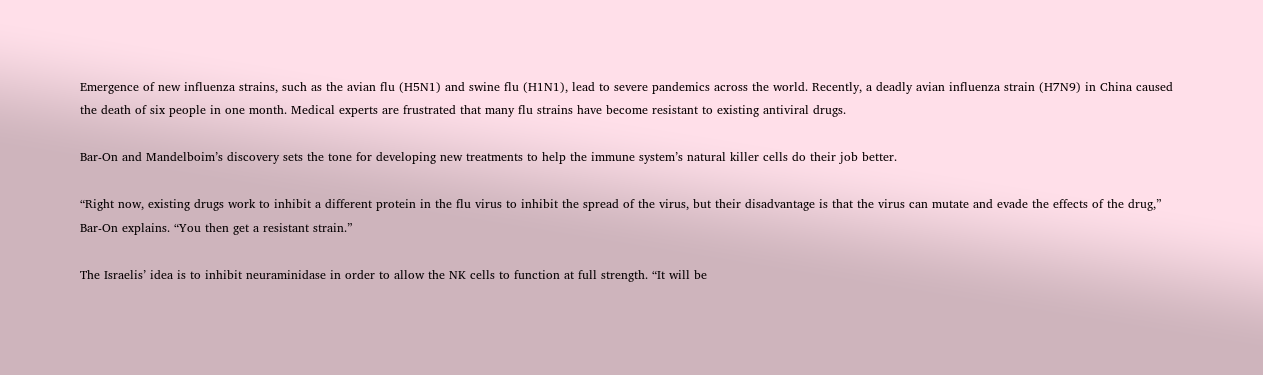Emergence of new influenza strains, such as the avian flu (H5N1) and swine flu (H1N1), lead to severe pandemics across the world. Recently, a deadly avian influenza strain (H7N9) in China caused the death of six people in one month. Medical experts are frustrated that many flu strains have become resistant to existing antiviral drugs.

Bar-On and Mandelboim’s discovery sets the tone for developing new treatments to help the immune system’s natural killer cells do their job better.

“Right now, existing drugs work to inhibit a different protein in the flu virus to inhibit the spread of the virus, but their disadvantage is that the virus can mutate and evade the effects of the drug,” Bar-On explains. “You then get a resistant strain.”

The Israelis’ idea is to inhibit neuraminidase in order to allow the NK cells to function at full strength. “It will be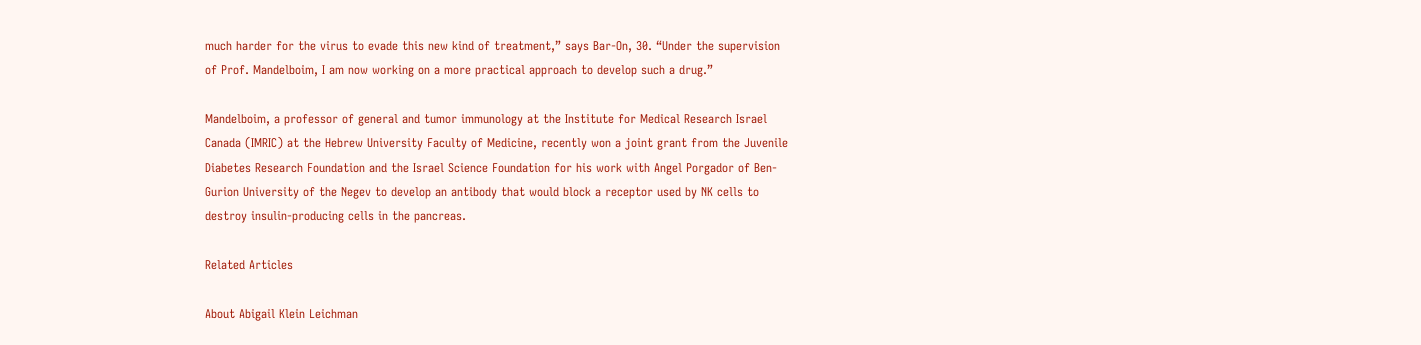much harder for the virus to evade this new kind of treatment,” says Bar-On, 30. “Under the supervision of Prof. Mandelboim, I am now working on a more practical approach to develop such a drug.”

Mandelboim, a professor of general and tumor immunology at the Institute for Medical Research Israel Canada (IMRIC) at the Hebrew University Faculty of Medicine, recently won a joint grant from the Juvenile Diabetes Research Foundation and the Israel Science Foundation for his work with Angel Porgador of Ben-Gurion University of the Negev to develop an antibody that would block a receptor used by NK cells to destroy insulin-producing cells in the pancreas.

Related Articles

About Abigail Klein Leichman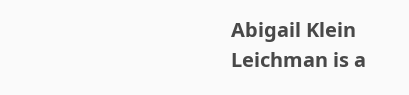Abigail Klein Leichman is a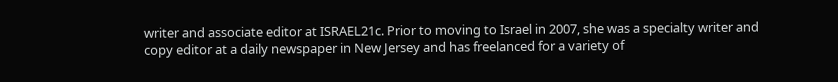writer and associate editor at ISRAEL21c. Prior to moving to Israel in 2007, she was a specialty writer and copy editor at a daily newspaper in New Jersey and has freelanced for a variety of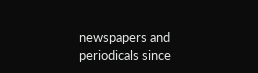newspapers and periodicals since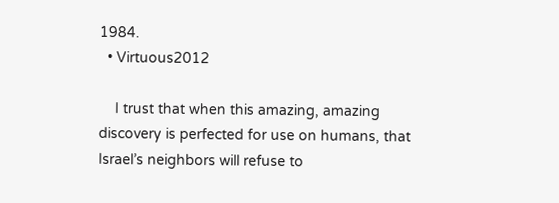1984.
  • Virtuous2012

    I trust that when this amazing, amazing discovery is perfected for use on humans, that Israel’s neighbors will refuse to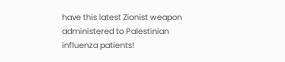have this latest Zionist weapon administered to Palestinian influenza patients!